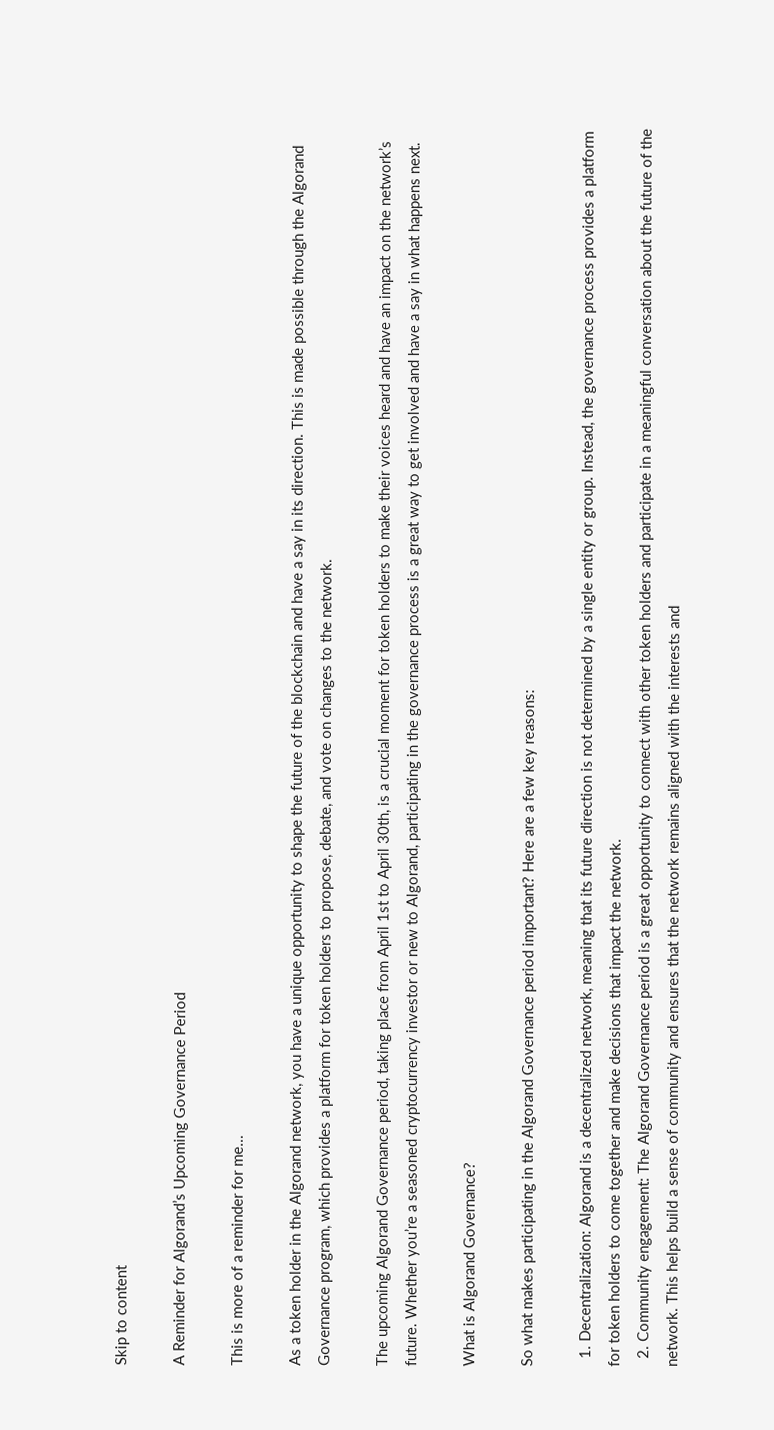Skip to content

A Reminder for Algorand’s Upcoming Governance Period

This is more of a reminder for me…

As a token holder in the Algorand network, you have a unique opportunity to shape the future of the blockchain and have a say in its direction. This is made possible through the Algorand Governance program, which provides a platform for token holders to propose, debate, and vote on changes to the network.

The upcoming Algorand Governance period, taking place from April 1st to April 30th, is a crucial moment for token holders to make their voices heard and have an impact on the network’s future. Whether you’re a seasoned cryptocurrency investor or new to Algorand, participating in the governance process is a great way to get involved and have a say in what happens next.

What is Algorand Governance?

So what makes participating in the Algorand Governance period important? Here are a few key reasons:

  1. Decentralization: Algorand is a decentralized network, meaning that its future direction is not determined by a single entity or group. Instead, the governance process provides a platform for token holders to come together and make decisions that impact the network.
  2. Community engagement: The Algorand Governance period is a great opportunity to connect with other token holders and participate in a meaningful conversation about the future of the network. This helps build a sense of community and ensures that the network remains aligned with the interests and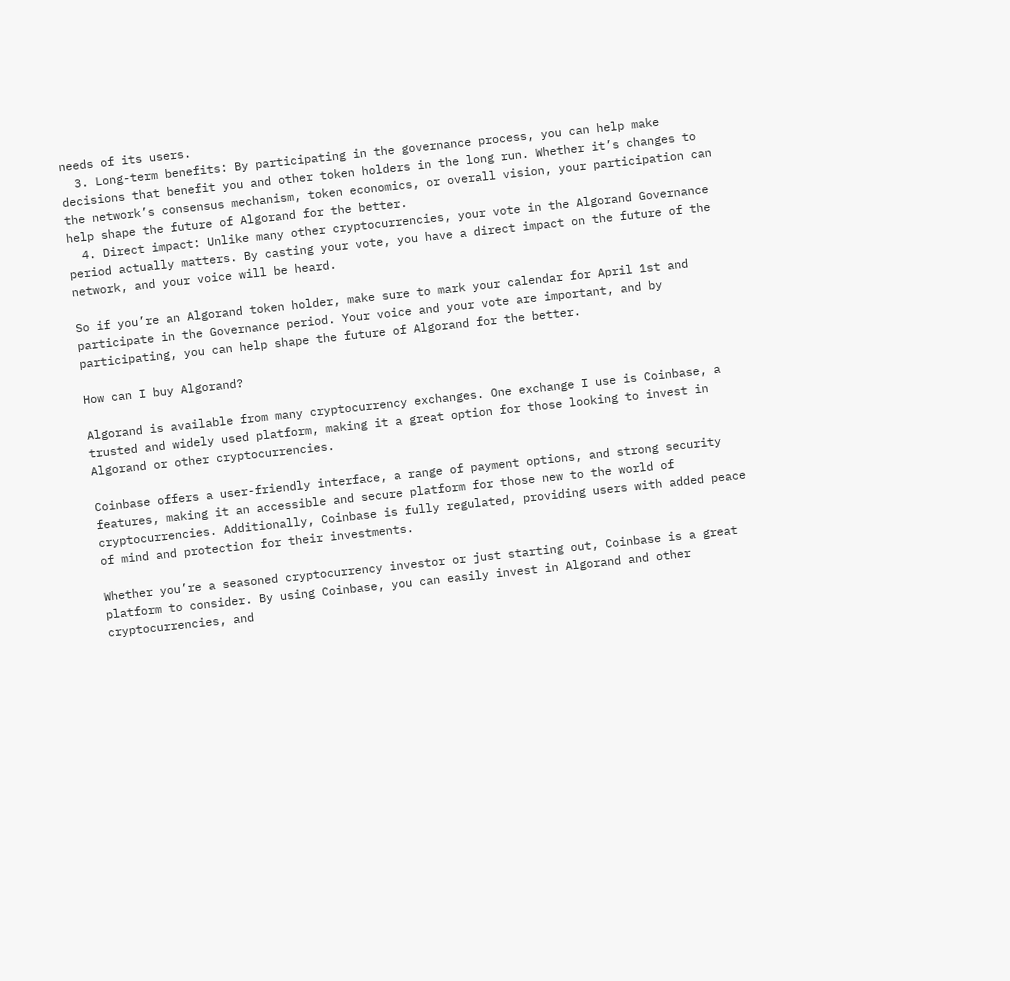needs of its users.
  3. Long-term benefits: By participating in the governance process, you can help make decisions that benefit you and other token holders in the long run. Whether it’s changes to the network’s consensus mechanism, token economics, or overall vision, your participation can help shape the future of Algorand for the better.
  4. Direct impact: Unlike many other cryptocurrencies, your vote in the Algorand Governance period actually matters. By casting your vote, you have a direct impact on the future of the network, and your voice will be heard.

So if you’re an Algorand token holder, make sure to mark your calendar for April 1st and participate in the Governance period. Your voice and your vote are important, and by participating, you can help shape the future of Algorand for the better.

How can I buy Algorand?

Algorand is available from many cryptocurrency exchanges. One exchange I use is Coinbase, a trusted and widely used platform, making it a great option for those looking to invest in Algorand or other cryptocurrencies.

Coinbase offers a user-friendly interface, a range of payment options, and strong security features, making it an accessible and secure platform for those new to the world of cryptocurrencies. Additionally, Coinbase is fully regulated, providing users with added peace of mind and protection for their investments.

Whether you’re a seasoned cryptocurrency investor or just starting out, Coinbase is a great platform to consider. By using Coinbase, you can easily invest in Algorand and other cryptocurrencies, and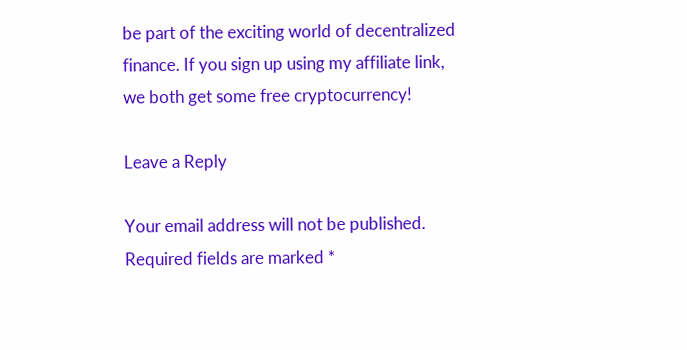be part of the exciting world of decentralized finance. If you sign up using my affiliate link, we both get some free cryptocurrency!

Leave a Reply

Your email address will not be published. Required fields are marked *